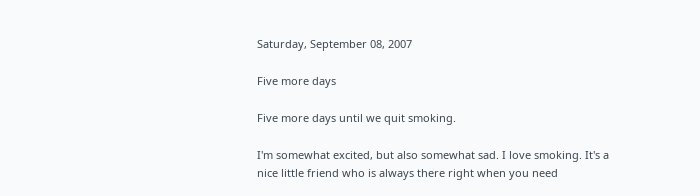Saturday, September 08, 2007

Five more days

Five more days until we quit smoking.

I'm somewhat excited, but also somewhat sad. I love smoking. It's a nice little friend who is always there right when you need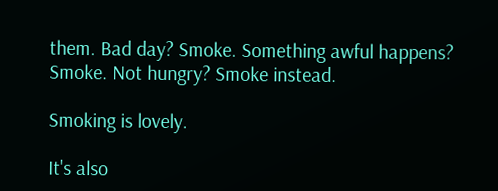them. Bad day? Smoke. Something awful happens? Smoke. Not hungry? Smoke instead.

Smoking is lovely.

It's also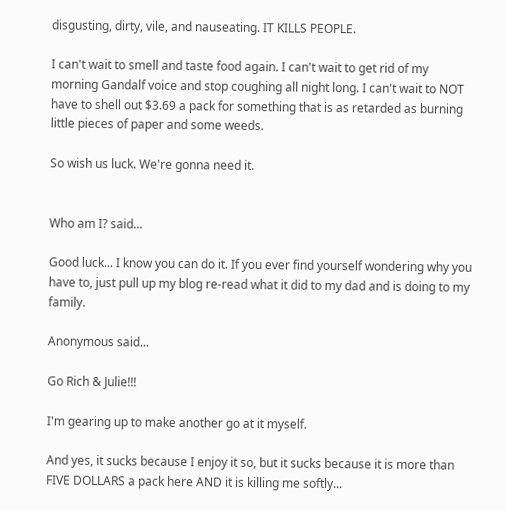disgusting, dirty, vile, and nauseating. IT KILLS PEOPLE.

I can't wait to smell and taste food again. I can't wait to get rid of my morning Gandalf voice and stop coughing all night long. I can't wait to NOT have to shell out $3.69 a pack for something that is as retarded as burning little pieces of paper and some weeds.

So wish us luck. We're gonna need it.


Who am I? said...

Good luck... I know you can do it. If you ever find yourself wondering why you have to, just pull up my blog re-read what it did to my dad and is doing to my family.

Anonymous said...

Go Rich & Julie!!!

I'm gearing up to make another go at it myself.

And yes, it sucks because I enjoy it so, but it sucks because it is more than FIVE DOLLARS a pack here AND it is killing me softly...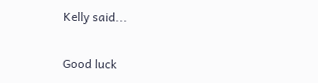Kelly said...

Good luck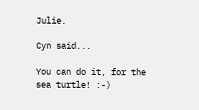Julie.

Cyn said...

You can do it, for the sea turtle! :-)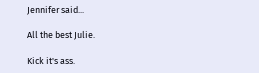Jennifer said...

All the best Julie.

Kick it's ass.